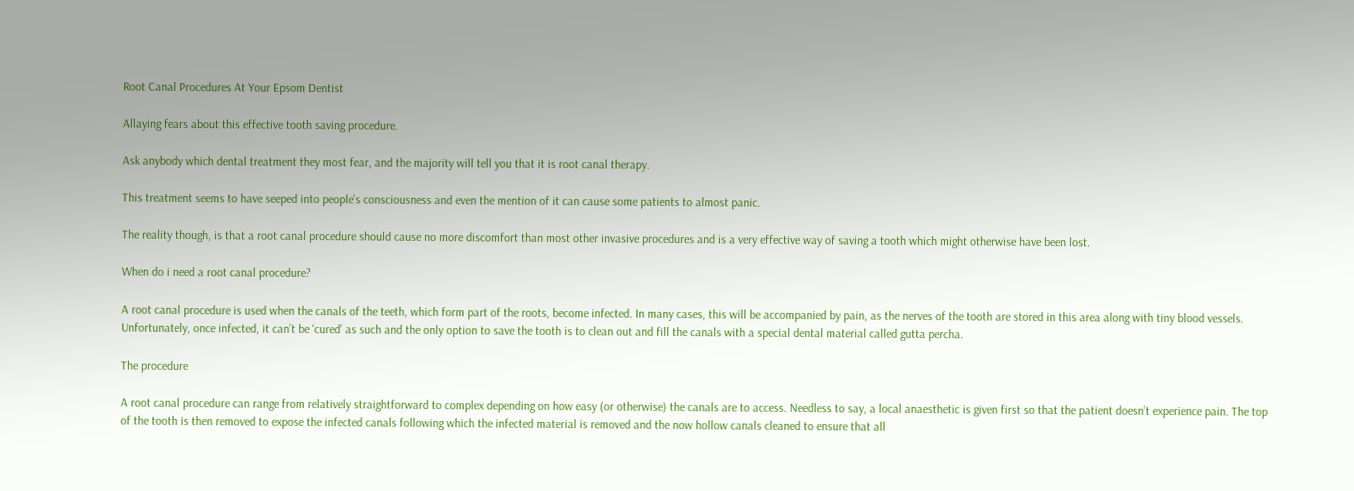Root Canal Procedures At Your Epsom Dentist

Allaying fears about this effective tooth saving procedure.

Ask anybody which dental treatment they most fear, and the majority will tell you that it is root canal therapy.

This treatment seems to have seeped into people’s consciousness and even the mention of it can cause some patients to almost panic.

The reality though, is that a root canal procedure should cause no more discomfort than most other invasive procedures and is a very effective way of saving a tooth which might otherwise have been lost.

When do i need a root canal procedure?

A root canal procedure is used when the canals of the teeth, which form part of the roots, become infected. In many cases, this will be accompanied by pain, as the nerves of the tooth are stored in this area along with tiny blood vessels. Unfortunately, once infected, it can’t be ‘cured’ as such and the only option to save the tooth is to clean out and fill the canals with a special dental material called gutta percha.

The procedure

A root canal procedure can range from relatively straightforward to complex depending on how easy (or otherwise) the canals are to access. Needless to say, a local anaesthetic is given first so that the patient doesn’t experience pain. The top of the tooth is then removed to expose the infected canals following which the infected material is removed and the now hollow canals cleaned to ensure that all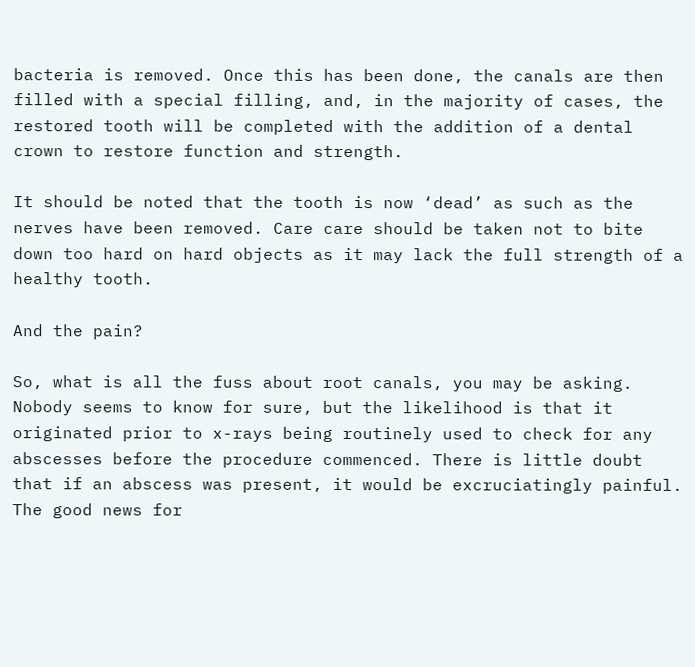bacteria is removed. Once this has been done, the canals are then filled with a special filling, and, in the majority of cases, the restored tooth will be completed with the addition of a dental crown to restore function and strength.

It should be noted that the tooth is now ‘dead’ as such as the nerves have been removed. Care care should be taken not to bite down too hard on hard objects as it may lack the full strength of a healthy tooth.

And the pain?

So, what is all the fuss about root canals, you may be asking. Nobody seems to know for sure, but the likelihood is that it originated prior to x-rays being routinely used to check for any abscesses before the procedure commenced. There is little doubt that if an abscess was present, it would be excruciatingly painful. The good news for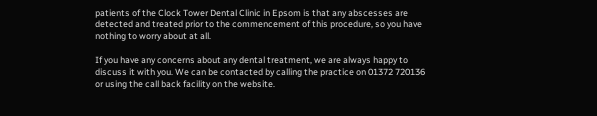patients of the Clock Tower Dental Clinic in Epsom is that any abscesses are detected and treated prior to the commencement of this procedure, so you have nothing to worry about at all.

If you have any concerns about any dental treatment, we are always happy to discuss it with you. We can be contacted by calling the practice on 01372 720136 or using the call back facility on the website.